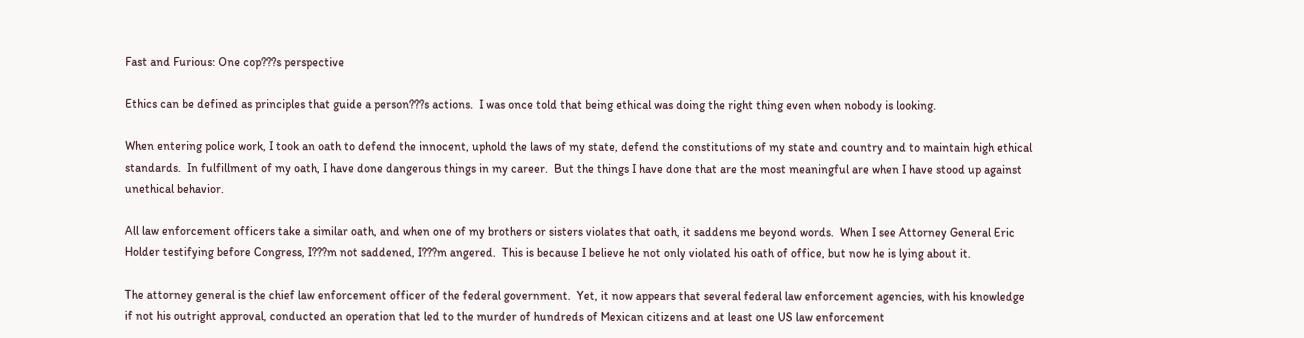Fast and Furious: One cop???s perspective

Ethics can be defined as principles that guide a person???s actions.  I was once told that being ethical was doing the right thing even when nobody is looking.

When entering police work, I took an oath to defend the innocent, uphold the laws of my state, defend the constitutions of my state and country and to maintain high ethical standards.  In fulfillment of my oath, I have done dangerous things in my career.  But the things I have done that are the most meaningful are when I have stood up against unethical behavior.

All law enforcement officers take a similar oath, and when one of my brothers or sisters violates that oath, it saddens me beyond words.  When I see Attorney General Eric Holder testifying before Congress, I???m not saddened, I???m angered.  This is because I believe he not only violated his oath of office, but now he is lying about it.

The attorney general is the chief law enforcement officer of the federal government.  Yet, it now appears that several federal law enforcement agencies, with his knowledge if not his outright approval, conducted an operation that led to the murder of hundreds of Mexican citizens and at least one US law enforcement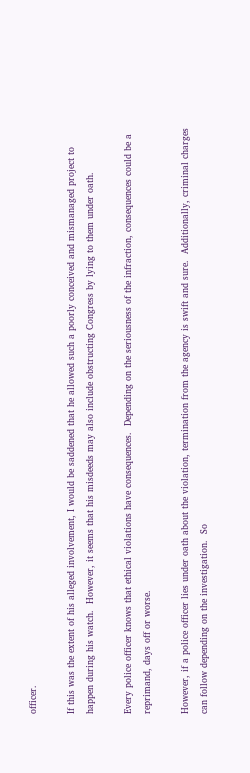officer.

If this was the extent of his alleged involvement, I would be saddened that he allowed such a poorly conceived and mismanaged project to happen during his watch.  However, it seems that his misdeeds may also include obstructing Congress by lying to them under oath.

Every police officer knows that ethical violations have consequences.  Depending on the seriousness of the infraction, consequences could be a reprimand, days off or worse.

However, if a police officer lies under oath about the violation, termination from the agency is swift and sure.  Additionally, criminal charges can follow depending on the investigation.  So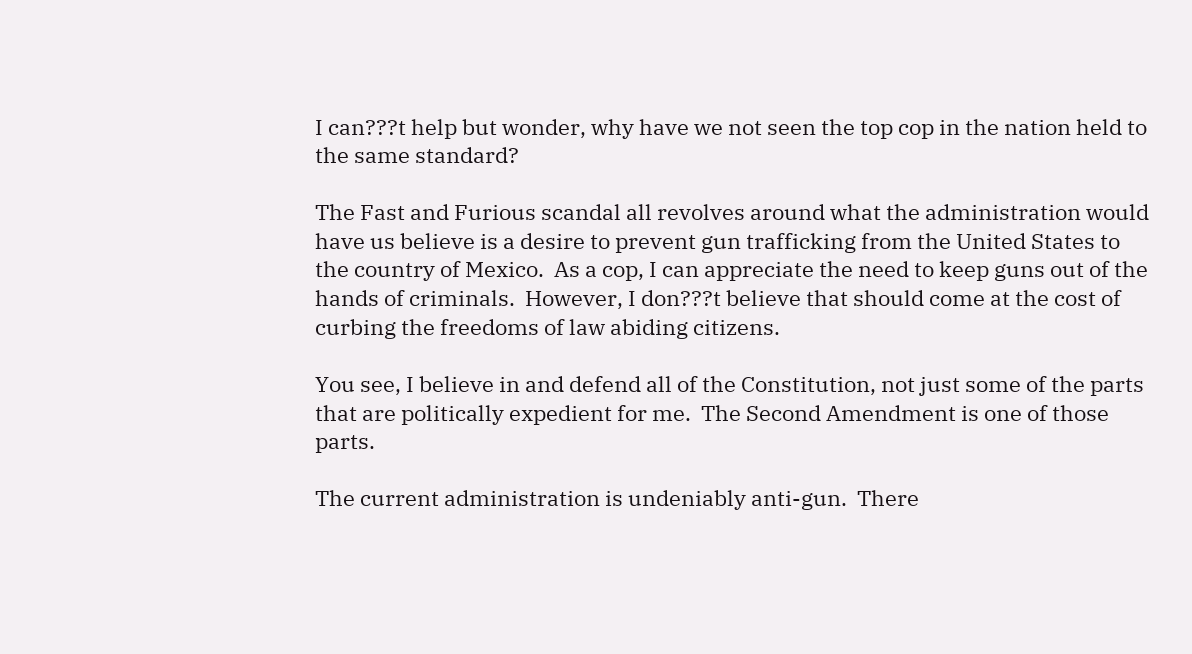I can???t help but wonder, why have we not seen the top cop in the nation held to the same standard?

The Fast and Furious scandal all revolves around what the administration would have us believe is a desire to prevent gun trafficking from the United States to the country of Mexico.  As a cop, I can appreciate the need to keep guns out of the hands of criminals.  However, I don???t believe that should come at the cost of curbing the freedoms of law abiding citizens.

You see, I believe in and defend all of the Constitution, not just some of the parts that are politically expedient for me.  The Second Amendment is one of those parts.

The current administration is undeniably anti-gun.  There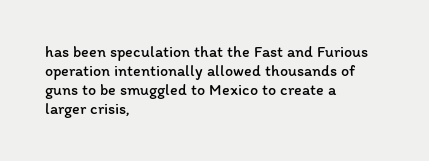has been speculation that the Fast and Furious operation intentionally allowed thousands of guns to be smuggled to Mexico to create a larger crisis,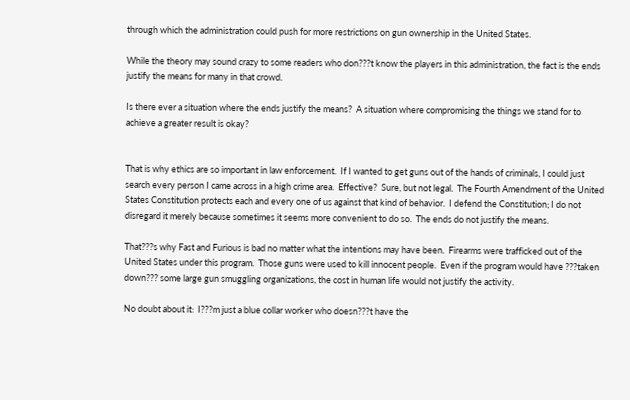through which the administration could push for more restrictions on gun ownership in the United States.

While the theory may sound crazy to some readers who don???t know the players in this administration, the fact is the ends justify the means for many in that crowd.

Is there ever a situation where the ends justify the means?  A situation where compromising the things we stand for to achieve a greater result is okay?


That is why ethics are so important in law enforcement.  If I wanted to get guns out of the hands of criminals, I could just search every person I came across in a high crime area.  Effective?  Sure, but not legal.  The Fourth Amendment of the United States Constitution protects each and every one of us against that kind of behavior.  I defend the Constitution; I do not disregard it merely because sometimes it seems more convenient to do so.  The ends do not justify the means.

That???s why Fast and Furious is bad no matter what the intentions may have been.  Firearms were trafficked out of the United States under this program.  Those guns were used to kill innocent people.  Even if the program would have ???taken down??? some large gun smuggling organizations, the cost in human life would not justify the activity.

No doubt about it:  I???m just a blue collar worker who doesn???t have the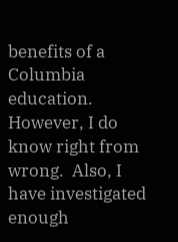benefits of a Columbia education.  However, I do know right from wrong.  Also, I have investigated enough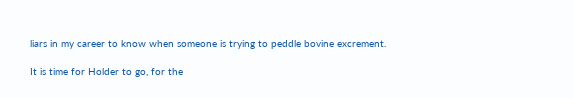liars in my career to know when someone is trying to peddle bovine excrement.

It is time for Holder to go, for the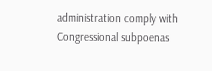administration comply with Congressional subpoenas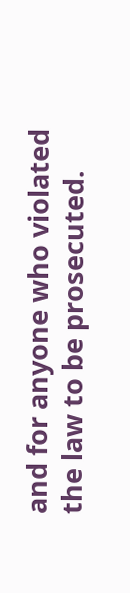and for anyone who violated the law to be prosecuted.